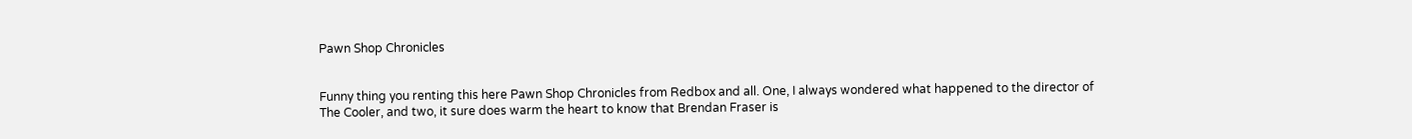Pawn Shop Chronicles


Funny thing you renting this here Pawn Shop Chronicles from Redbox and all. One, I always wondered what happened to the director of The Cooler, and two, it sure does warm the heart to know that Brendan Fraser is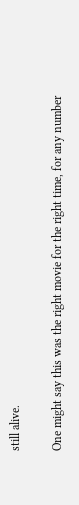still alive.

One might say this was the right movie for the right time, for any number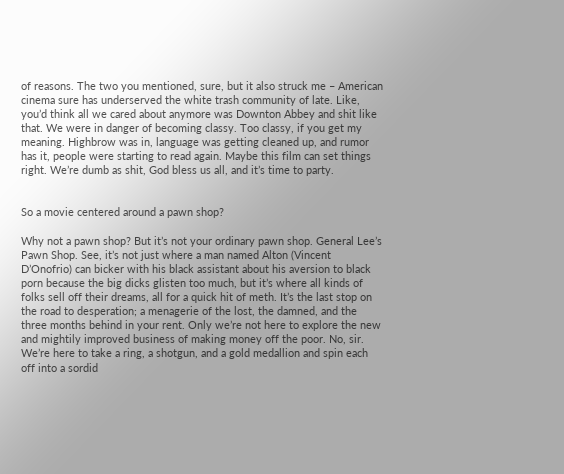of reasons. The two you mentioned, sure, but it also struck me – American cinema sure has underserved the white trash community of late. Like, you’d think all we cared about anymore was Downton Abbey and shit like that. We were in danger of becoming classy. Too classy, if you get my meaning. Highbrow was in, language was getting cleaned up, and rumor has it, people were starting to read again. Maybe this film can set things right. We’re dumb as shit, God bless us all, and it’s time to party.


So a movie centered around a pawn shop?

Why not a pawn shop? But it’s not your ordinary pawn shop. General Lee’s Pawn Shop. See, it’s not just where a man named Alton (Vincent D’Onofrio) can bicker with his black assistant about his aversion to black porn because the big dicks glisten too much, but it’s where all kinds of folks sell off their dreams, all for a quick hit of meth. It’s the last stop on the road to desperation; a menagerie of the lost, the damned, and the three months behind in your rent. Only we’re not here to explore the new and mightily improved business of making money off the poor. No, sir. We’re here to take a ring, a shotgun, and a gold medallion and spin each off into a sordid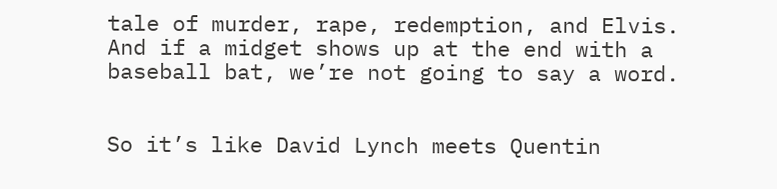tale of murder, rape, redemption, and Elvis. And if a midget shows up at the end with a baseball bat, we’re not going to say a word.


So it’s like David Lynch meets Quentin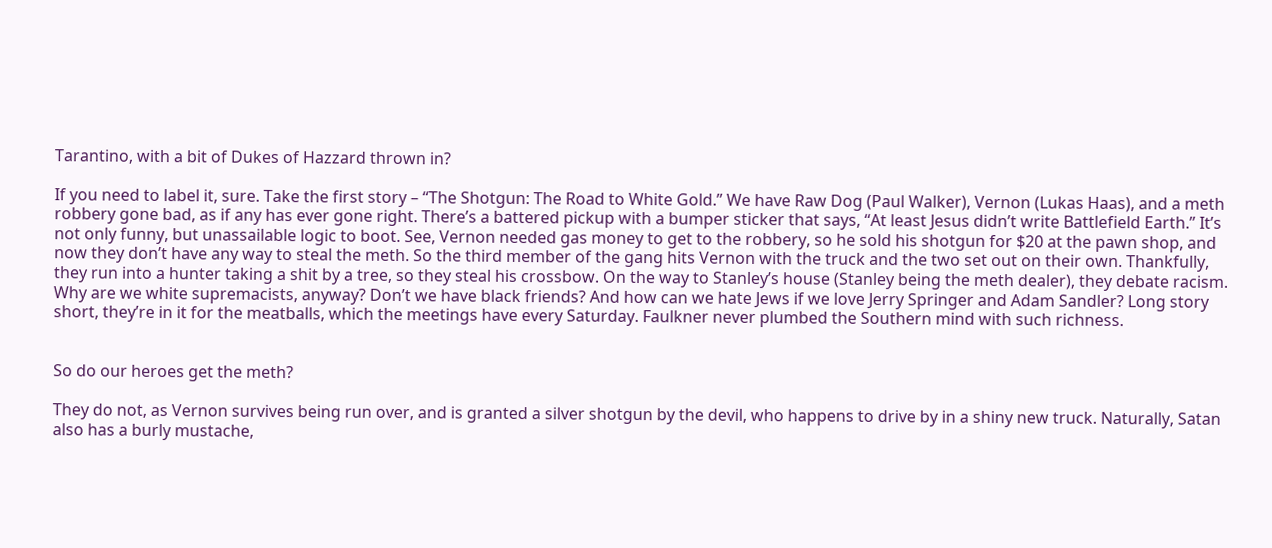Tarantino, with a bit of Dukes of Hazzard thrown in?

If you need to label it, sure. Take the first story – “The Shotgun: The Road to White Gold.” We have Raw Dog (Paul Walker), Vernon (Lukas Haas), and a meth robbery gone bad, as if any has ever gone right. There’s a battered pickup with a bumper sticker that says, “At least Jesus didn’t write Battlefield Earth.” It’s not only funny, but unassailable logic to boot. See, Vernon needed gas money to get to the robbery, so he sold his shotgun for $20 at the pawn shop, and now they don’t have any way to steal the meth. So the third member of the gang hits Vernon with the truck and the two set out on their own. Thankfully, they run into a hunter taking a shit by a tree, so they steal his crossbow. On the way to Stanley’s house (Stanley being the meth dealer), they debate racism. Why are we white supremacists, anyway? Don’t we have black friends? And how can we hate Jews if we love Jerry Springer and Adam Sandler? Long story short, they’re in it for the meatballs, which the meetings have every Saturday. Faulkner never plumbed the Southern mind with such richness.


So do our heroes get the meth?

They do not, as Vernon survives being run over, and is granted a silver shotgun by the devil, who happens to drive by in a shiny new truck. Naturally, Satan also has a burly mustache,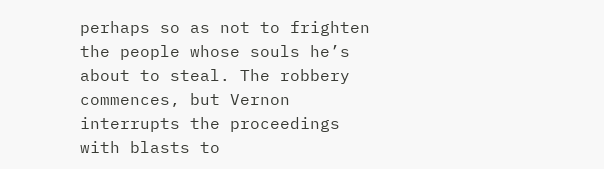perhaps so as not to frighten the people whose souls he’s about to steal. The robbery commences, but Vernon interrupts the proceedings with blasts to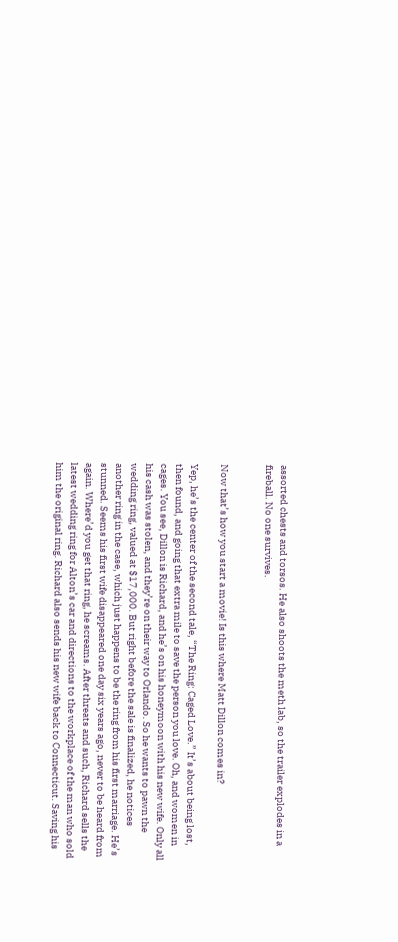assorted chests and torsos. He also shoots the meth lab, so the trailer explodes in a fireball. No one survives.


Now that’s how you start a movie! Is this where Matt Dillon comes in?

Yep, he’s the center of the second tale, “The Ring: Caged Love.” It’s about being lost, then found, and going that extra mile to save the person you love. Oh, and women in cages. You see, Dillon is Richard, and he’s on his honeymoon with his new wife. Only all his cash was stolen, and they’re on their way to Orlando. So he wants to pawn the wedding ring, valued at $17,000. But right before the sale is finalized, he notices another ring in the case, which just happens to be the ring from his first marriage. He’s stunned. Seems his first wife disappeared one day six years ago, never to be heard from again. Where’d you get that ring, he screams. After threats and such, Richard sells the latest wedding ring for Alton’s car and directions to the workplace of the man who sold him the original ring. Richard also sends his new wife back to Connecticut. Saving his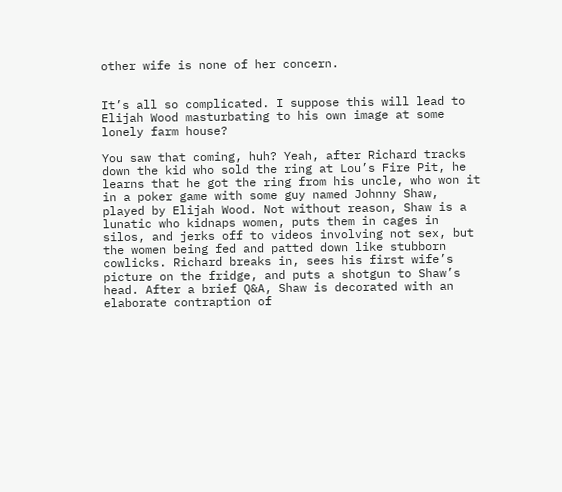other wife is none of her concern.


It’s all so complicated. I suppose this will lead to Elijah Wood masturbating to his own image at some lonely farm house?

You saw that coming, huh? Yeah, after Richard tracks down the kid who sold the ring at Lou’s Fire Pit, he learns that he got the ring from his uncle, who won it in a poker game with some guy named Johnny Shaw, played by Elijah Wood. Not without reason, Shaw is a lunatic who kidnaps women, puts them in cages in silos, and jerks off to videos involving not sex, but the women being fed and patted down like stubborn cowlicks. Richard breaks in, sees his first wife’s picture on the fridge, and puts a shotgun to Shaw’s head. After a brief Q&A, Shaw is decorated with an elaborate contraption of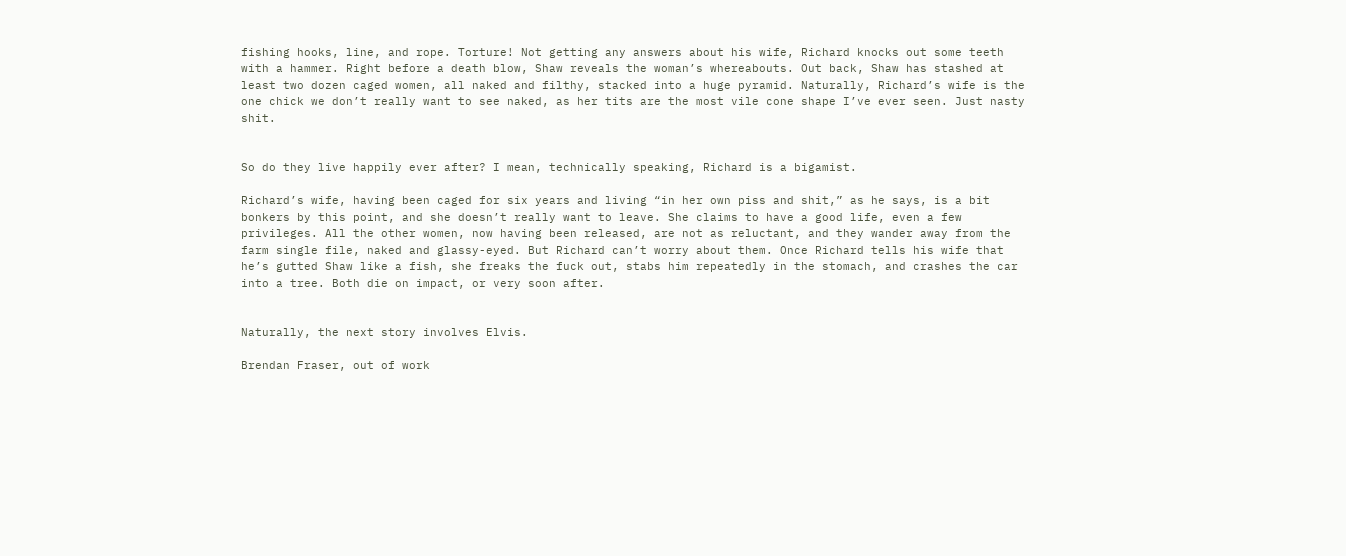fishing hooks, line, and rope. Torture! Not getting any answers about his wife, Richard knocks out some teeth with a hammer. Right before a death blow, Shaw reveals the woman’s whereabouts. Out back, Shaw has stashed at least two dozen caged women, all naked and filthy, stacked into a huge pyramid. Naturally, Richard’s wife is the one chick we don’t really want to see naked, as her tits are the most vile cone shape I’ve ever seen. Just nasty shit.


So do they live happily ever after? I mean, technically speaking, Richard is a bigamist.

Richard’s wife, having been caged for six years and living “in her own piss and shit,” as he says, is a bit bonkers by this point, and she doesn’t really want to leave. She claims to have a good life, even a few privileges. All the other women, now having been released, are not as reluctant, and they wander away from the farm single file, naked and glassy-eyed. But Richard can’t worry about them. Once Richard tells his wife that he’s gutted Shaw like a fish, she freaks the fuck out, stabs him repeatedly in the stomach, and crashes the car into a tree. Both die on impact, or very soon after.


Naturally, the next story involves Elvis.

Brendan Fraser, out of work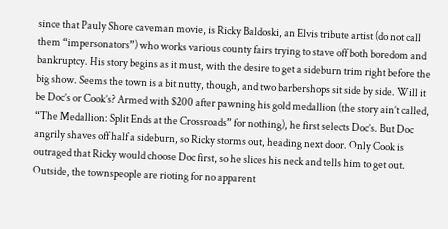since that Pauly Shore caveman movie, is Ricky Baldoski, an Elvis tribute artist (do not call them “impersonators”) who works various county fairs trying to stave off both boredom and bankruptcy. His story begins as it must, with the desire to get a sideburn trim right before the big show. Seems the town is a bit nutty, though, and two barbershops sit side by side. Will it be Doc’s or Cook’s? Armed with $200 after pawning his gold medallion (the story ain’t called, “The Medallion: Split Ends at the Crossroads” for nothing), he first selects Doc’s. But Doc angrily shaves off half a sideburn, so Ricky storms out, heading next door. Only Cook is outraged that Ricky would choose Doc first, so he slices his neck and tells him to get out. Outside, the townspeople are rioting for no apparent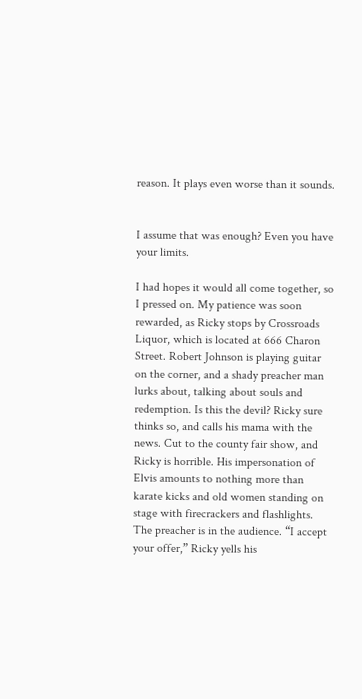reason. It plays even worse than it sounds.


I assume that was enough? Even you have your limits.

I had hopes it would all come together, so I pressed on. My patience was soon rewarded, as Ricky stops by Crossroads Liquor, which is located at 666 Charon Street. Robert Johnson is playing guitar on the corner, and a shady preacher man lurks about, talking about souls and redemption. Is this the devil? Ricky sure thinks so, and calls his mama with the news. Cut to the county fair show, and Ricky is horrible. His impersonation of Elvis amounts to nothing more than karate kicks and old women standing on stage with firecrackers and flashlights. The preacher is in the audience. “I accept your offer,” Ricky yells his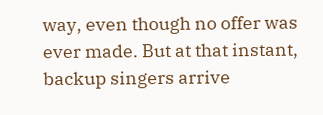way, even though no offer was ever made. But at that instant, backup singers arrive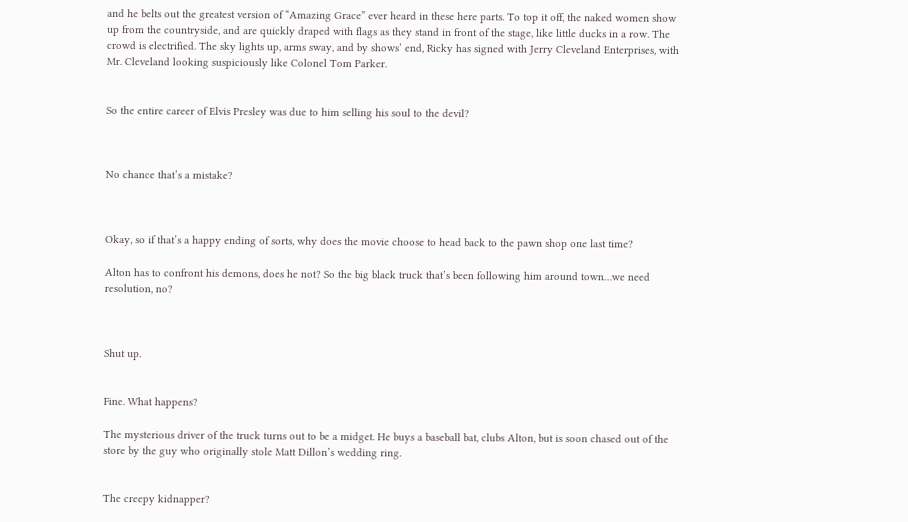and he belts out the greatest version of “Amazing Grace” ever heard in these here parts. To top it off, the naked women show up from the countryside, and are quickly draped with flags as they stand in front of the stage, like little ducks in a row. The crowd is electrified. The sky lights up, arms sway, and by shows’ end, Ricky has signed with Jerry Cleveland Enterprises, with Mr. Cleveland looking suspiciously like Colonel Tom Parker.


So the entire career of Elvis Presley was due to him selling his soul to the devil?



No chance that’s a mistake?



Okay, so if that’s a happy ending of sorts, why does the movie choose to head back to the pawn shop one last time?

Alton has to confront his demons, does he not? So the big black truck that’s been following him around town…we need resolution, no?



Shut up.


Fine. What happens?

The mysterious driver of the truck turns out to be a midget. He buys a baseball bat, clubs Alton, but is soon chased out of the store by the guy who originally stole Matt Dillon’s wedding ring.


The creepy kidnapper?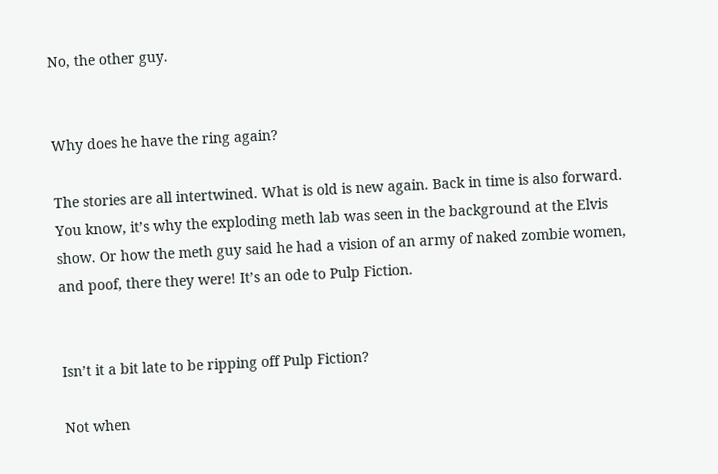No, the other guy.


Why does he have the ring again?

The stories are all intertwined. What is old is new again. Back in time is also forward. You know, it’s why the exploding meth lab was seen in the background at the Elvis show. Or how the meth guy said he had a vision of an army of naked zombie women, and poof, there they were! It’s an ode to Pulp Fiction.


Isn’t it a bit late to be ripping off Pulp Fiction?

Not when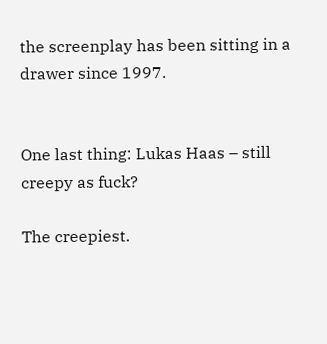the screenplay has been sitting in a drawer since 1997.


One last thing: Lukas Haas – still creepy as fuck?

The creepiest.